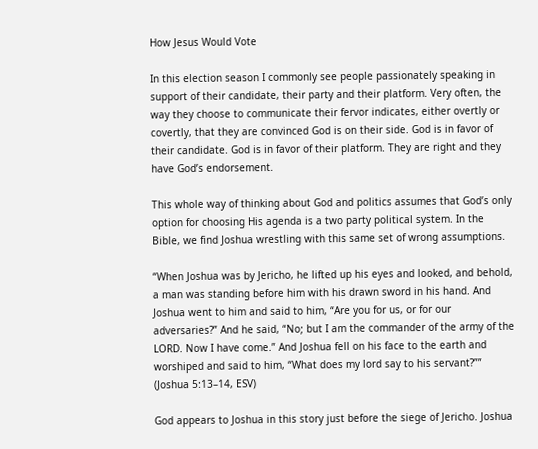How Jesus Would Vote

In this election season I commonly see people passionately speaking in support of their candidate, their party and their platform. Very often, the way they choose to communicate their fervor indicates, either overtly or covertly, that they are convinced God is on their side. God is in favor of their candidate. God is in favor of their platform. They are right and they have God’s endorsement.

This whole way of thinking about God and politics assumes that God’s only option for choosing His agenda is a two party political system. In the Bible, we find Joshua wrestling with this same set of wrong assumptions.

“When Joshua was by Jericho, he lifted up his eyes and looked, and behold, a man was standing before him with his drawn sword in his hand. And Joshua went to him and said to him, “Are you for us, or for our adversaries?” And he said, “No; but I am the commander of the army of the LORD. Now I have come.” And Joshua fell on his face to the earth and worshiped and said to him, “What does my lord say to his servant?”” (Joshua 5:13–14, ESV)

God appears to Joshua in this story just before the siege of Jericho. Joshua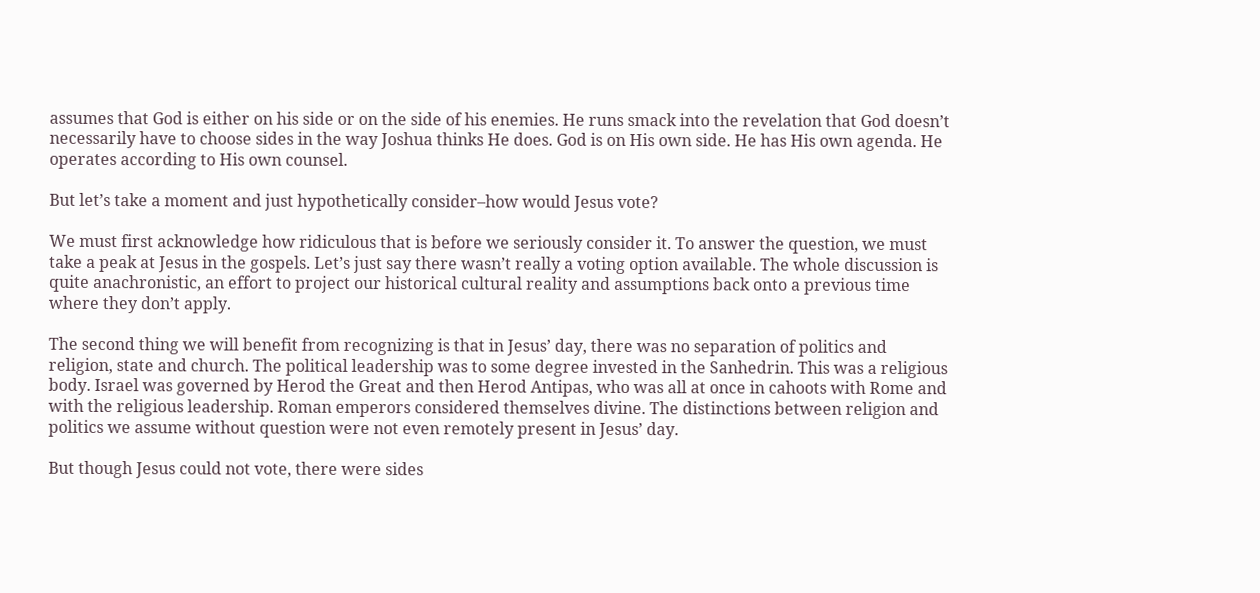assumes that God is either on his side or on the side of his enemies. He runs smack into the revelation that God doesn’t necessarily have to choose sides in the way Joshua thinks He does. God is on His own side. He has His own agenda. He operates according to His own counsel.

But let’s take a moment and just hypothetically consider–how would Jesus vote?

We must first acknowledge how ridiculous that is before we seriously consider it. To answer the question, we must take a peak at Jesus in the gospels. Let’s just say there wasn’t really a voting option available. The whole discussion is quite anachronistic, an effort to project our historical cultural reality and assumptions back onto a previous time where they don’t apply.

The second thing we will benefit from recognizing is that in Jesus’ day, there was no separation of politics and religion, state and church. The political leadership was to some degree invested in the Sanhedrin. This was a religious body. Israel was governed by Herod the Great and then Herod Antipas, who was all at once in cahoots with Rome and with the religious leadership. Roman emperors considered themselves divine. The distinctions between religion and politics we assume without question were not even remotely present in Jesus’ day.

But though Jesus could not vote, there were sides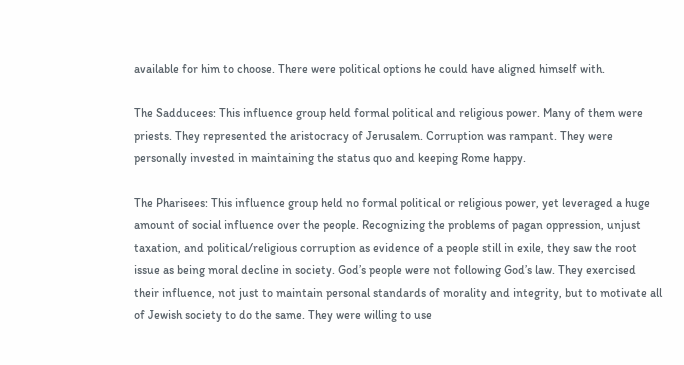available for him to choose. There were political options he could have aligned himself with.

The Sadducees: This influence group held formal political and religious power. Many of them were priests. They represented the aristocracy of Jerusalem. Corruption was rampant. They were personally invested in maintaining the status quo and keeping Rome happy.

The Pharisees: This influence group held no formal political or religious power, yet leveraged a huge amount of social influence over the people. Recognizing the problems of pagan oppression, unjust taxation, and political/religious corruption as evidence of a people still in exile, they saw the root issue as being moral decline in society. God’s people were not following God’s law. They exercised their influence, not just to maintain personal standards of morality and integrity, but to motivate all of Jewish society to do the same. They were willing to use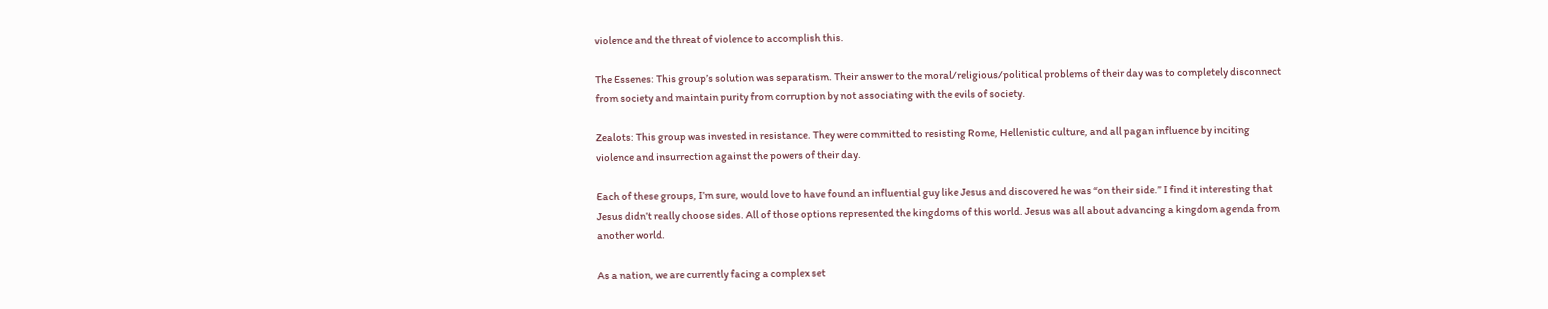violence and the threat of violence to accomplish this.

The Essenes: This group’s solution was separatism. Their answer to the moral/religious/political problems of their day was to completely disconnect from society and maintain purity from corruption by not associating with the evils of society.

Zealots: This group was invested in resistance. They were committed to resisting Rome, Hellenistic culture, and all pagan influence by inciting violence and insurrection against the powers of their day.

Each of these groups, I’m sure, would love to have found an influential guy like Jesus and discovered he was “on their side.” I find it interesting that Jesus didn’t really choose sides. All of those options represented the kingdoms of this world. Jesus was all about advancing a kingdom agenda from another world.

As a nation, we are currently facing a complex set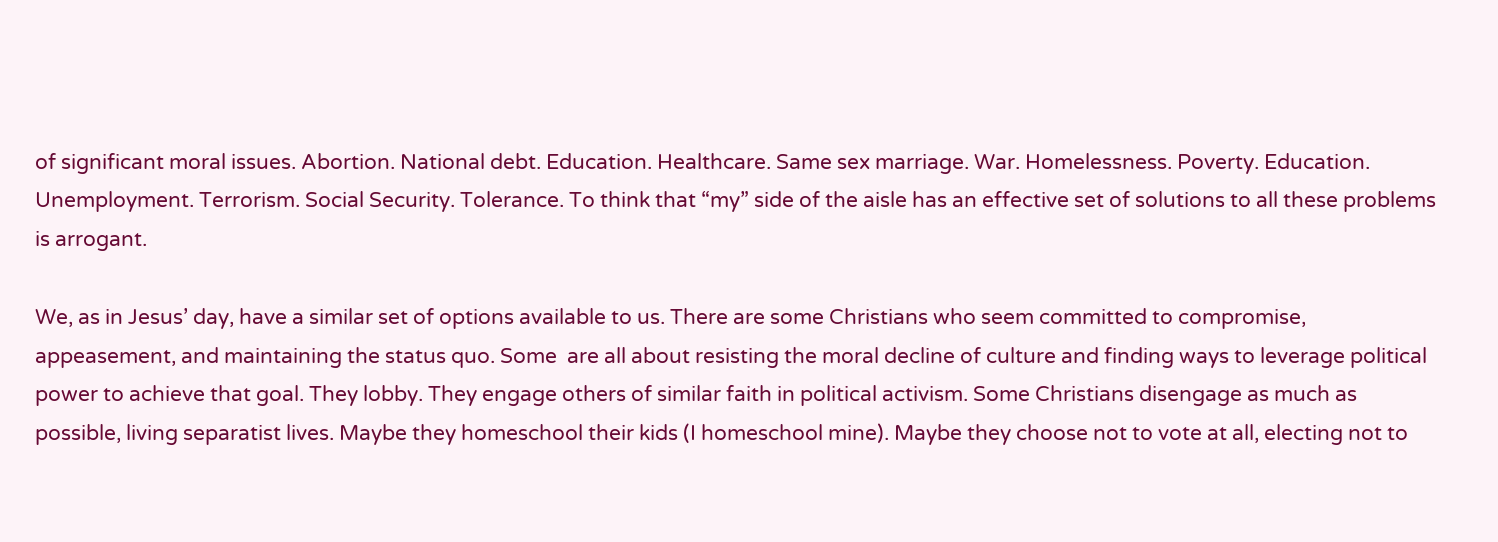of significant moral issues. Abortion. National debt. Education. Healthcare. Same sex marriage. War. Homelessness. Poverty. Education. Unemployment. Terrorism. Social Security. Tolerance. To think that “my” side of the aisle has an effective set of solutions to all these problems is arrogant.

We, as in Jesus’ day, have a similar set of options available to us. There are some Christians who seem committed to compromise, appeasement, and maintaining the status quo. Some  are all about resisting the moral decline of culture and finding ways to leverage political power to achieve that goal. They lobby. They engage others of similar faith in political activism. Some Christians disengage as much as possible, living separatist lives. Maybe they homeschool their kids (I homeschool mine). Maybe they choose not to vote at all, electing not to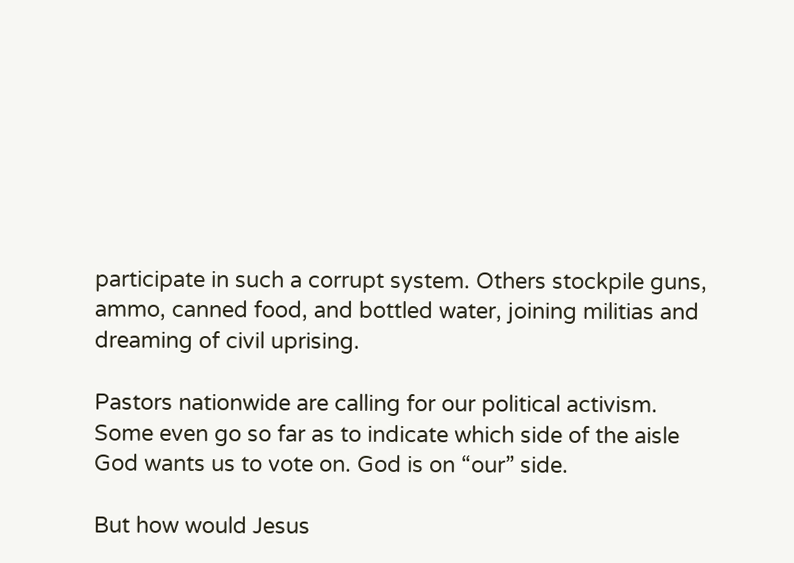participate in such a corrupt system. Others stockpile guns, ammo, canned food, and bottled water, joining militias and dreaming of civil uprising.

Pastors nationwide are calling for our political activism. Some even go so far as to indicate which side of the aisle God wants us to vote on. God is on “our” side.

But how would Jesus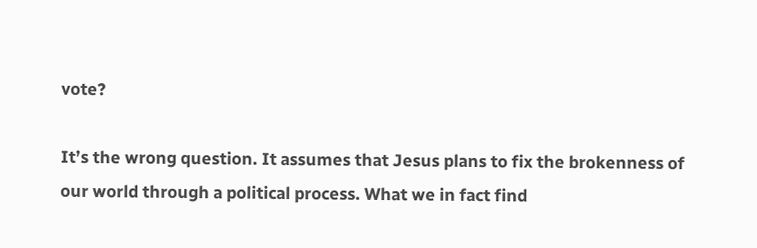vote?

It’s the wrong question. It assumes that Jesus plans to fix the brokenness of our world through a political process. What we in fact find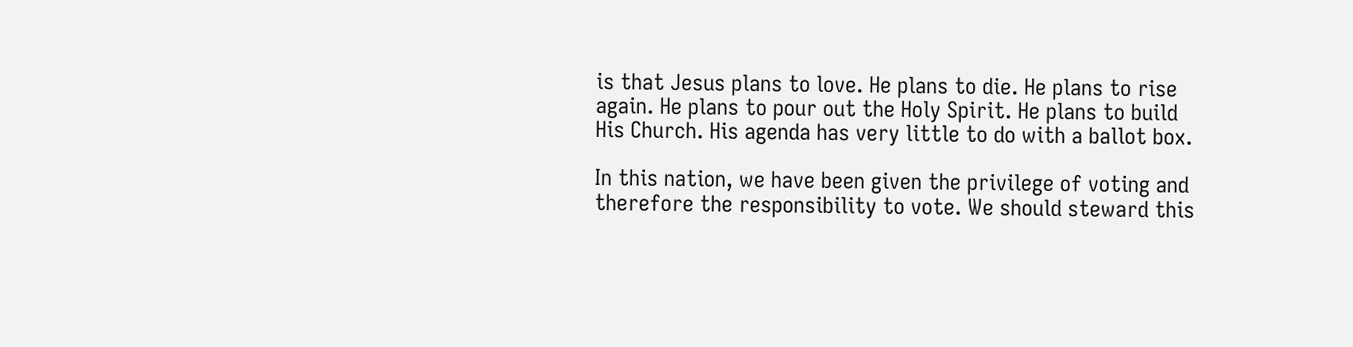is that Jesus plans to love. He plans to die. He plans to rise again. He plans to pour out the Holy Spirit. He plans to build His Church. His agenda has very little to do with a ballot box.

In this nation, we have been given the privilege of voting and therefore the responsibility to vote. We should steward this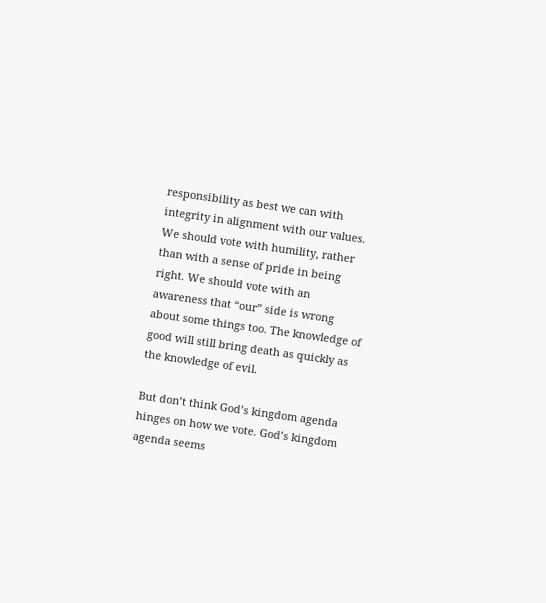responsibility as best we can with integrity in alignment with our values. We should vote with humility, rather than with a sense of pride in being right. We should vote with an awareness that “our” side is wrong about some things too. The knowledge of good will still bring death as quickly as the knowledge of evil.

But don’t think God’s kingdom agenda hinges on how we vote. God’s kingdom agenda seems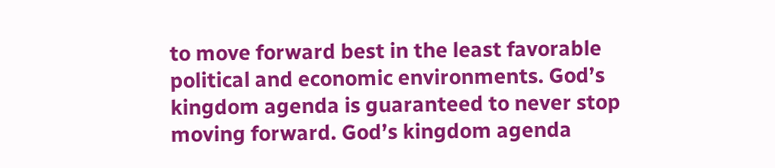to move forward best in the least favorable political and economic environments. God’s kingdom agenda is guaranteed to never stop moving forward. God’s kingdom agenda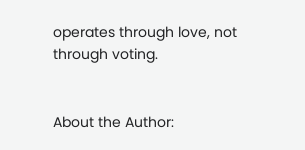operates through love, not through voting.


About the Author: